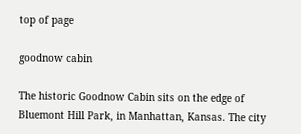top of page

goodnow cabin

The historic Goodnow Cabin sits on the edge of Bluemont Hill Park, in Manhattan, Kansas. The city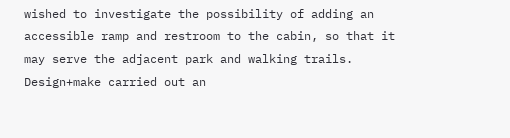wished to investigate the possibility of adding an accessible ramp and restroom to the cabin, so that it may serve the adjacent park and walking trails. Design+make carried out an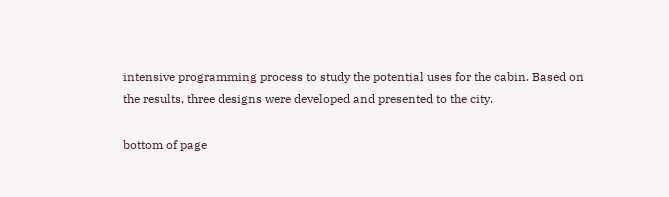intensive programming process to study the potential uses for the cabin. Based on the results, three designs were developed and presented to the city.

bottom of page